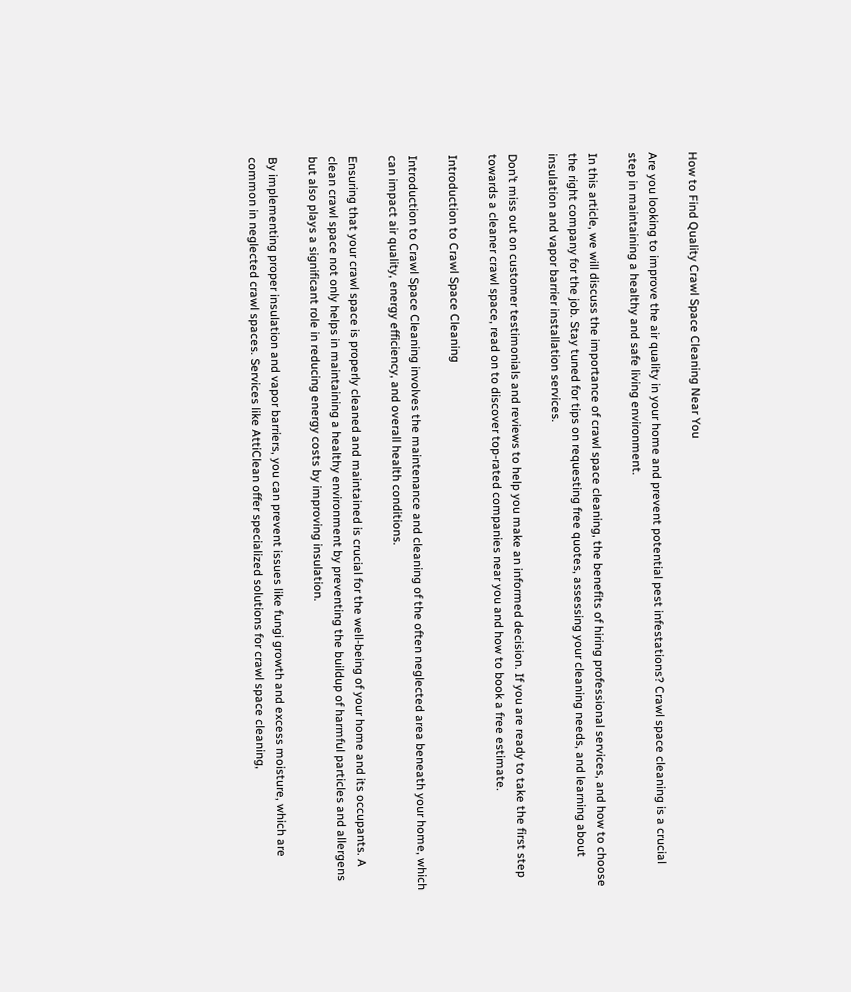How to Find Quality Crawl Space Cleaning Near You

Are you looking to improve the air quality in your home and prevent potential pest infestations? Crawl space cleaning is a crucial step in maintaining a healthy and safe living environment.

In this article, we will discuss the importance of crawl space cleaning, the benefits of hiring professional services, and how to choose the right company for the job. Stay tuned for tips on requesting free quotes, assessing your cleaning needs, and learning about insulation and vapor barrier installation services.

Don’t miss out on customer testimonials and reviews to help you make an informed decision. If you are ready to take the first step towards a cleaner crawl space, read on to discover top-rated companies near you and how to book a free estimate.

Introduction to Crawl Space Cleaning

Introduction to Crawl Space Cleaning involves the maintenance and cleaning of the often neglected area beneath your home, which can impact air quality, energy efficiency, and overall health conditions.

Ensuring that your crawl space is properly cleaned and maintained is crucial for the well-being of your home and its occupants. A clean crawl space not only helps in maintaining a healthy environment by preventing the buildup of harmful particles and allergens but also plays a significant role in reducing energy costs by improving insulation.

By implementing proper insulation and vapor barriers, you can prevent issues like fungi growth and excess moisture, which are common in neglected crawl spaces. Services like AttiClean offer specialized solutions for crawl space cleaning,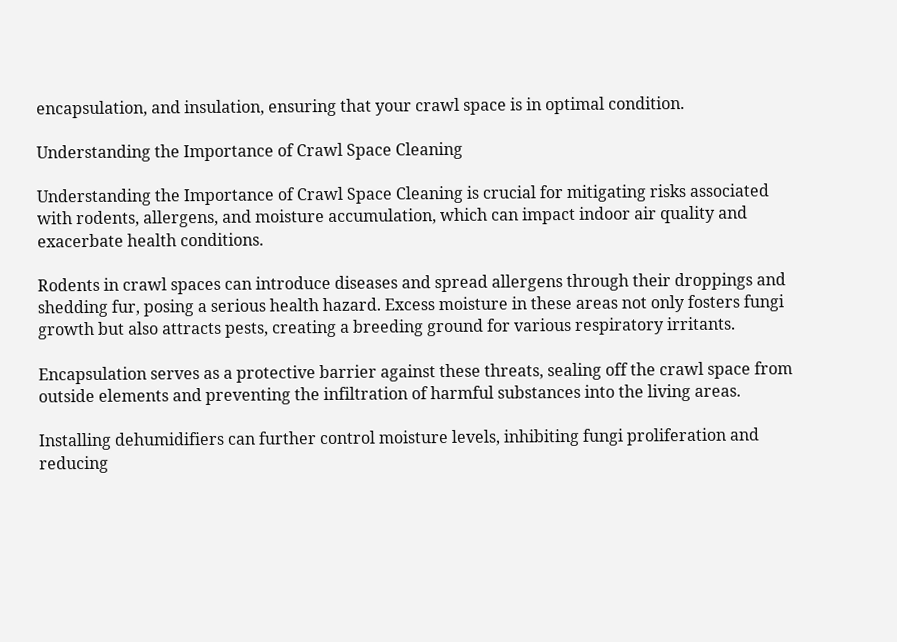encapsulation, and insulation, ensuring that your crawl space is in optimal condition.

Understanding the Importance of Crawl Space Cleaning

Understanding the Importance of Crawl Space Cleaning is crucial for mitigating risks associated with rodents, allergens, and moisture accumulation, which can impact indoor air quality and exacerbate health conditions.

Rodents in crawl spaces can introduce diseases and spread allergens through their droppings and shedding fur, posing a serious health hazard. Excess moisture in these areas not only fosters fungi growth but also attracts pests, creating a breeding ground for various respiratory irritants.

Encapsulation serves as a protective barrier against these threats, sealing off the crawl space from outside elements and preventing the infiltration of harmful substances into the living areas.

Installing dehumidifiers can further control moisture levels, inhibiting fungi proliferation and reducing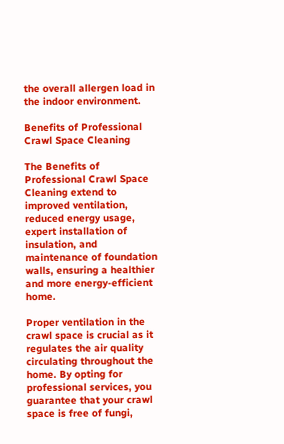the overall allergen load in the indoor environment.

Benefits of Professional Crawl Space Cleaning

The Benefits of Professional Crawl Space Cleaning extend to improved ventilation, reduced energy usage, expert installation of insulation, and maintenance of foundation walls, ensuring a healthier and more energy-efficient home.

Proper ventilation in the crawl space is crucial as it regulates the air quality circulating throughout the home. By opting for professional services, you guarantee that your crawl space is free of fungi,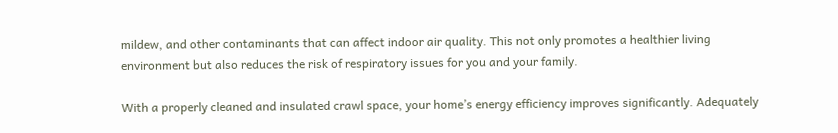mildew, and other contaminants that can affect indoor air quality. This not only promotes a healthier living environment but also reduces the risk of respiratory issues for you and your family.

With a properly cleaned and insulated crawl space, your home’s energy efficiency improves significantly. Adequately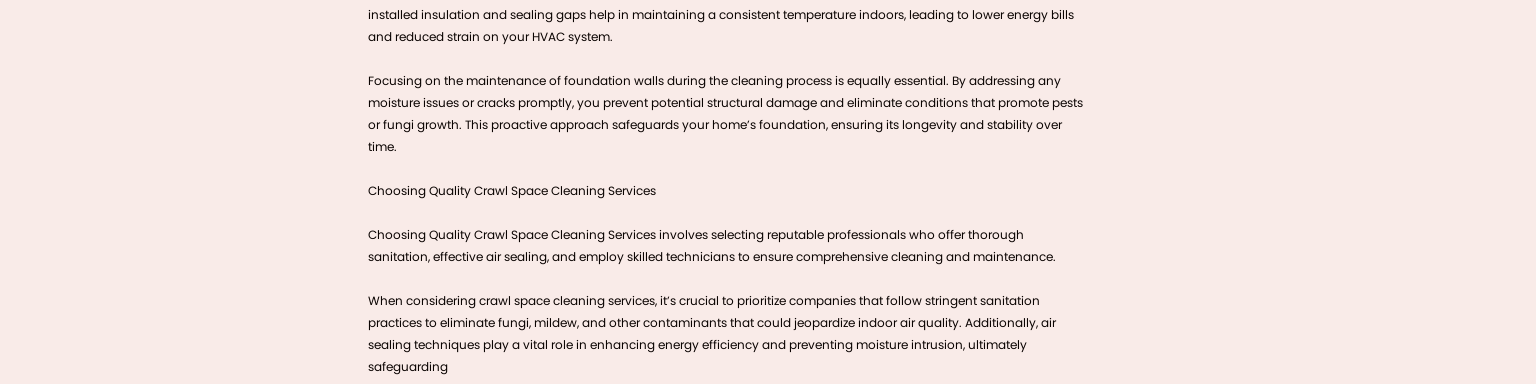installed insulation and sealing gaps help in maintaining a consistent temperature indoors, leading to lower energy bills and reduced strain on your HVAC system.

Focusing on the maintenance of foundation walls during the cleaning process is equally essential. By addressing any moisture issues or cracks promptly, you prevent potential structural damage and eliminate conditions that promote pests or fungi growth. This proactive approach safeguards your home’s foundation, ensuring its longevity and stability over time.

Choosing Quality Crawl Space Cleaning Services

Choosing Quality Crawl Space Cleaning Services involves selecting reputable professionals who offer thorough sanitation, effective air sealing, and employ skilled technicians to ensure comprehensive cleaning and maintenance.

When considering crawl space cleaning services, it’s crucial to prioritize companies that follow stringent sanitation practices to eliminate fungi, mildew, and other contaminants that could jeopardize indoor air quality. Additionally, air sealing techniques play a vital role in enhancing energy efficiency and preventing moisture intrusion, ultimately safeguarding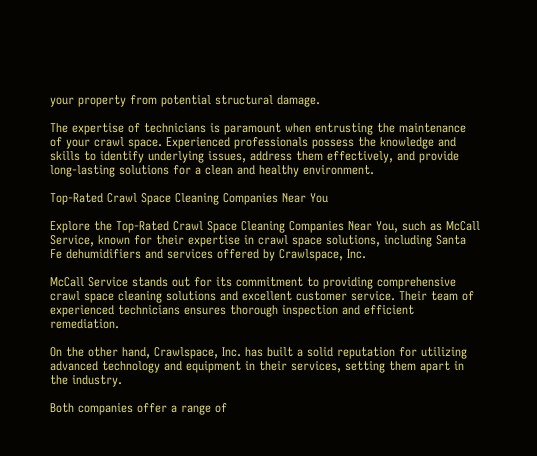your property from potential structural damage.

The expertise of technicians is paramount when entrusting the maintenance of your crawl space. Experienced professionals possess the knowledge and skills to identify underlying issues, address them effectively, and provide long-lasting solutions for a clean and healthy environment.

Top-Rated Crawl Space Cleaning Companies Near You

Explore the Top-Rated Crawl Space Cleaning Companies Near You, such as McCall Service, known for their expertise in crawl space solutions, including Santa Fe dehumidifiers and services offered by Crawlspace, Inc.

McCall Service stands out for its commitment to providing comprehensive crawl space cleaning solutions and excellent customer service. Their team of experienced technicians ensures thorough inspection and efficient remediation.

On the other hand, Crawlspace, Inc. has built a solid reputation for utilizing advanced technology and equipment in their services, setting them apart in the industry.

Both companies offer a range of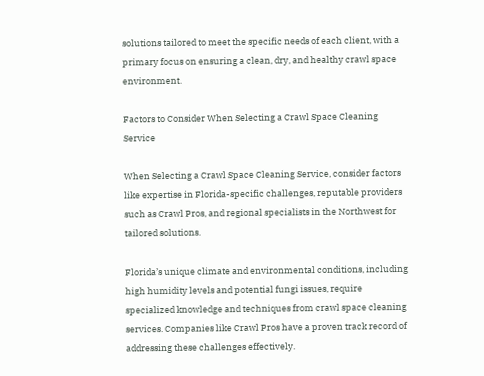solutions tailored to meet the specific needs of each client, with a primary focus on ensuring a clean, dry, and healthy crawl space environment.

Factors to Consider When Selecting a Crawl Space Cleaning Service

When Selecting a Crawl Space Cleaning Service, consider factors like expertise in Florida-specific challenges, reputable providers such as Crawl Pros, and regional specialists in the Northwest for tailored solutions.

Florida’s unique climate and environmental conditions, including high humidity levels and potential fungi issues, require specialized knowledge and techniques from crawl space cleaning services. Companies like Crawl Pros have a proven track record of addressing these challenges effectively.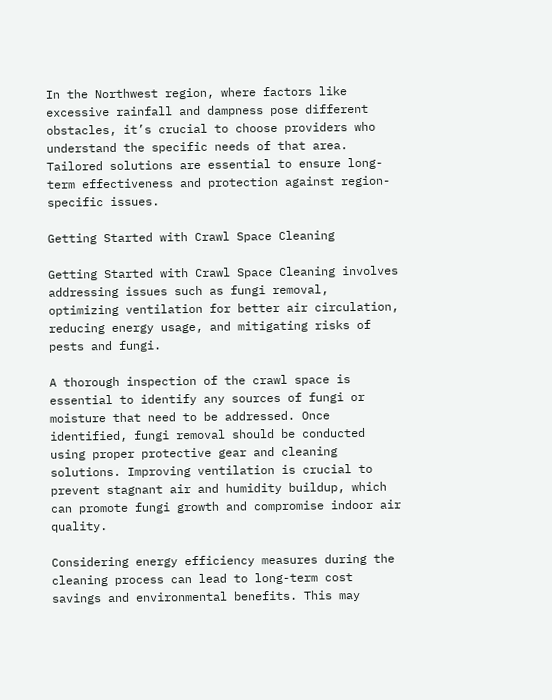In the Northwest region, where factors like excessive rainfall and dampness pose different obstacles, it’s crucial to choose providers who understand the specific needs of that area. Tailored solutions are essential to ensure long-term effectiveness and protection against region-specific issues.

Getting Started with Crawl Space Cleaning

Getting Started with Crawl Space Cleaning involves addressing issues such as fungi removal, optimizing ventilation for better air circulation, reducing energy usage, and mitigating risks of pests and fungi.

A thorough inspection of the crawl space is essential to identify any sources of fungi or moisture that need to be addressed. Once identified, fungi removal should be conducted using proper protective gear and cleaning solutions. Improving ventilation is crucial to prevent stagnant air and humidity buildup, which can promote fungi growth and compromise indoor air quality.

Considering energy efficiency measures during the cleaning process can lead to long-term cost savings and environmental benefits. This may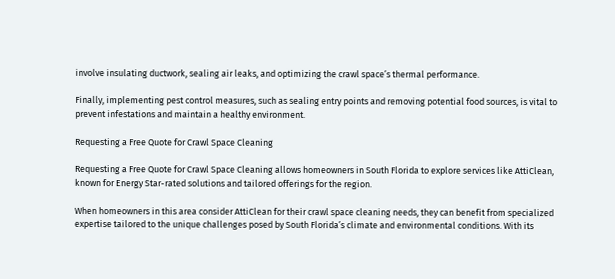involve insulating ductwork, sealing air leaks, and optimizing the crawl space’s thermal performance.

Finally, implementing pest control measures, such as sealing entry points and removing potential food sources, is vital to prevent infestations and maintain a healthy environment.

Requesting a Free Quote for Crawl Space Cleaning

Requesting a Free Quote for Crawl Space Cleaning allows homeowners in South Florida to explore services like AttiClean, known for Energy Star-rated solutions and tailored offerings for the region.

When homeowners in this area consider AttiClean for their crawl space cleaning needs, they can benefit from specialized expertise tailored to the unique challenges posed by South Florida’s climate and environmental conditions. With its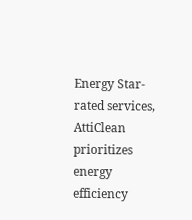Energy Star-rated services, AttiClean prioritizes energy efficiency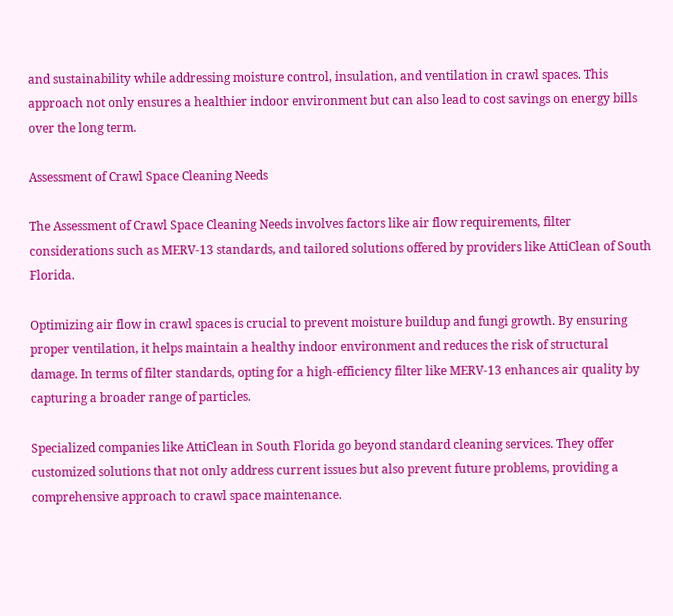and sustainability while addressing moisture control, insulation, and ventilation in crawl spaces. This approach not only ensures a healthier indoor environment but can also lead to cost savings on energy bills over the long term.

Assessment of Crawl Space Cleaning Needs

The Assessment of Crawl Space Cleaning Needs involves factors like air flow requirements, filter considerations such as MERV-13 standards, and tailored solutions offered by providers like AttiClean of South Florida.

Optimizing air flow in crawl spaces is crucial to prevent moisture buildup and fungi growth. By ensuring proper ventilation, it helps maintain a healthy indoor environment and reduces the risk of structural damage. In terms of filter standards, opting for a high-efficiency filter like MERV-13 enhances air quality by capturing a broader range of particles.

Specialized companies like AttiClean in South Florida go beyond standard cleaning services. They offer customized solutions that not only address current issues but also prevent future problems, providing a comprehensive approach to crawl space maintenance.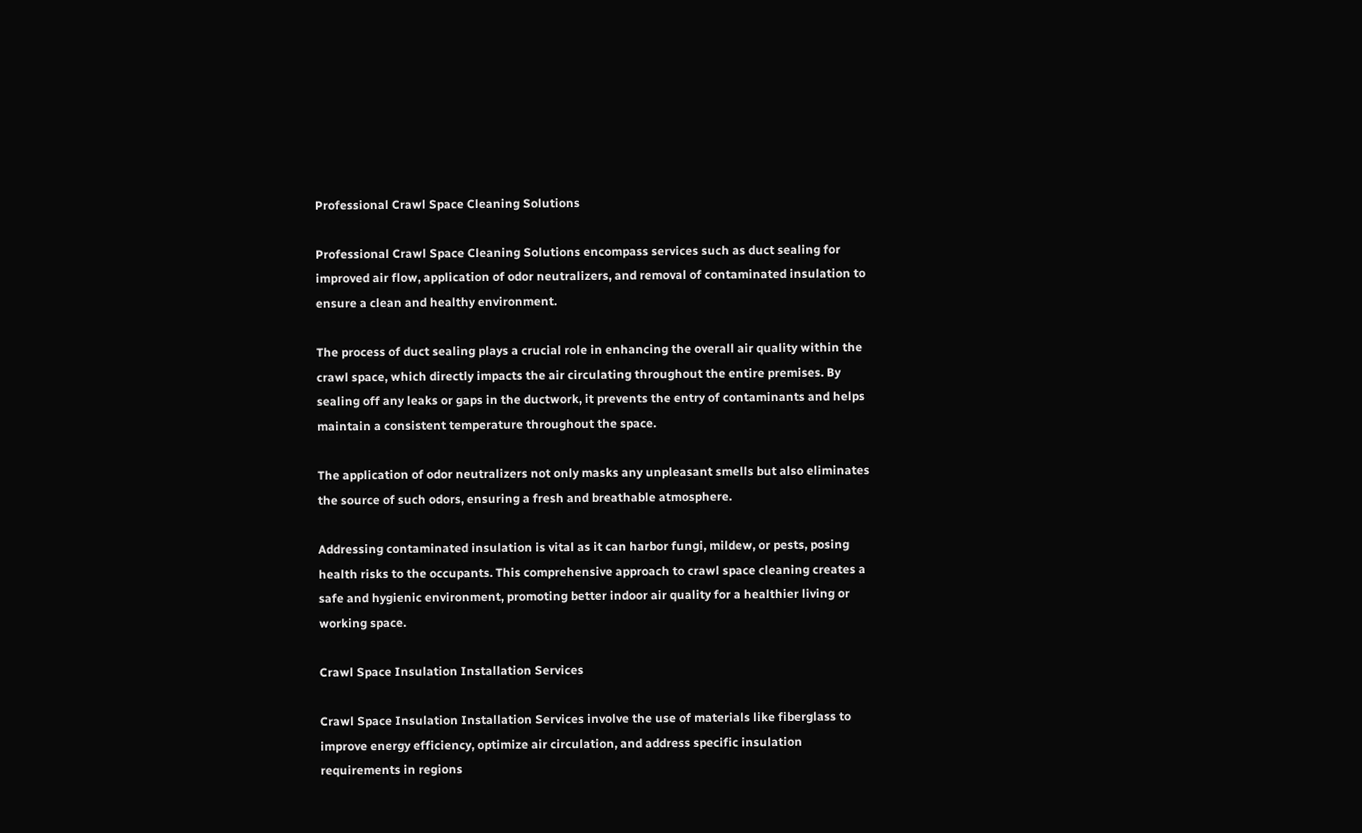Professional Crawl Space Cleaning Solutions

Professional Crawl Space Cleaning Solutions encompass services such as duct sealing for improved air flow, application of odor neutralizers, and removal of contaminated insulation to ensure a clean and healthy environment.

The process of duct sealing plays a crucial role in enhancing the overall air quality within the crawl space, which directly impacts the air circulating throughout the entire premises. By sealing off any leaks or gaps in the ductwork, it prevents the entry of contaminants and helps maintain a consistent temperature throughout the space.

The application of odor neutralizers not only masks any unpleasant smells but also eliminates the source of such odors, ensuring a fresh and breathable atmosphere.

Addressing contaminated insulation is vital as it can harbor fungi, mildew, or pests, posing health risks to the occupants. This comprehensive approach to crawl space cleaning creates a safe and hygienic environment, promoting better indoor air quality for a healthier living or working space.

Crawl Space Insulation Installation Services

Crawl Space Insulation Installation Services involve the use of materials like fiberglass to improve energy efficiency, optimize air circulation, and address specific insulation requirements in regions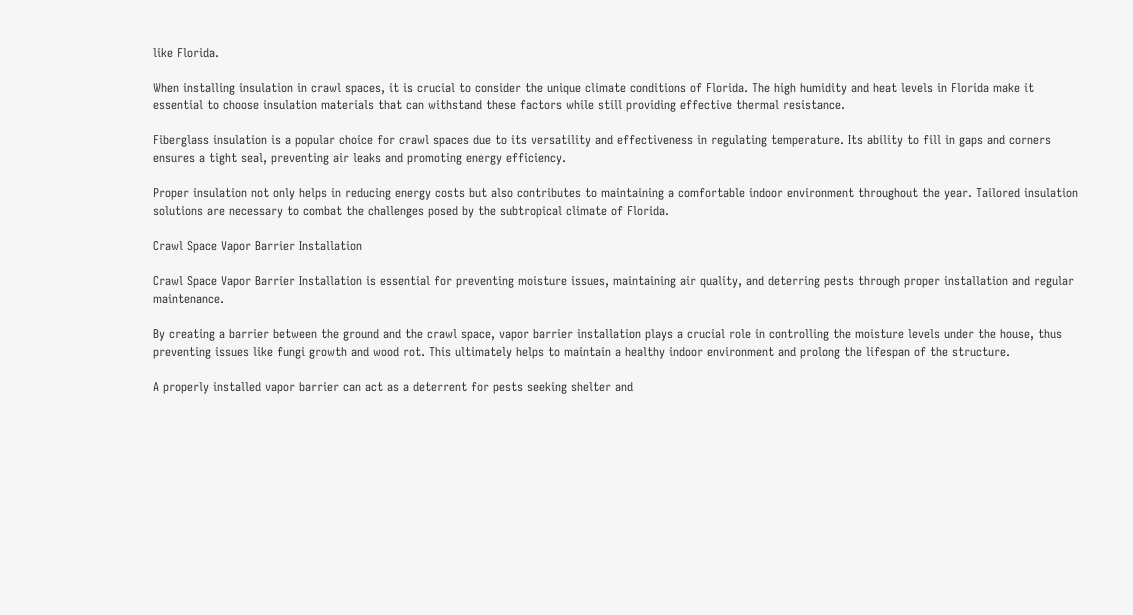like Florida.

When installing insulation in crawl spaces, it is crucial to consider the unique climate conditions of Florida. The high humidity and heat levels in Florida make it essential to choose insulation materials that can withstand these factors while still providing effective thermal resistance.

Fiberglass insulation is a popular choice for crawl spaces due to its versatility and effectiveness in regulating temperature. Its ability to fill in gaps and corners ensures a tight seal, preventing air leaks and promoting energy efficiency.

Proper insulation not only helps in reducing energy costs but also contributes to maintaining a comfortable indoor environment throughout the year. Tailored insulation solutions are necessary to combat the challenges posed by the subtropical climate of Florida.

Crawl Space Vapor Barrier Installation

Crawl Space Vapor Barrier Installation is essential for preventing moisture issues, maintaining air quality, and deterring pests through proper installation and regular maintenance.

By creating a barrier between the ground and the crawl space, vapor barrier installation plays a crucial role in controlling the moisture levels under the house, thus preventing issues like fungi growth and wood rot. This ultimately helps to maintain a healthy indoor environment and prolong the lifespan of the structure.

A properly installed vapor barrier can act as a deterrent for pests seeking shelter and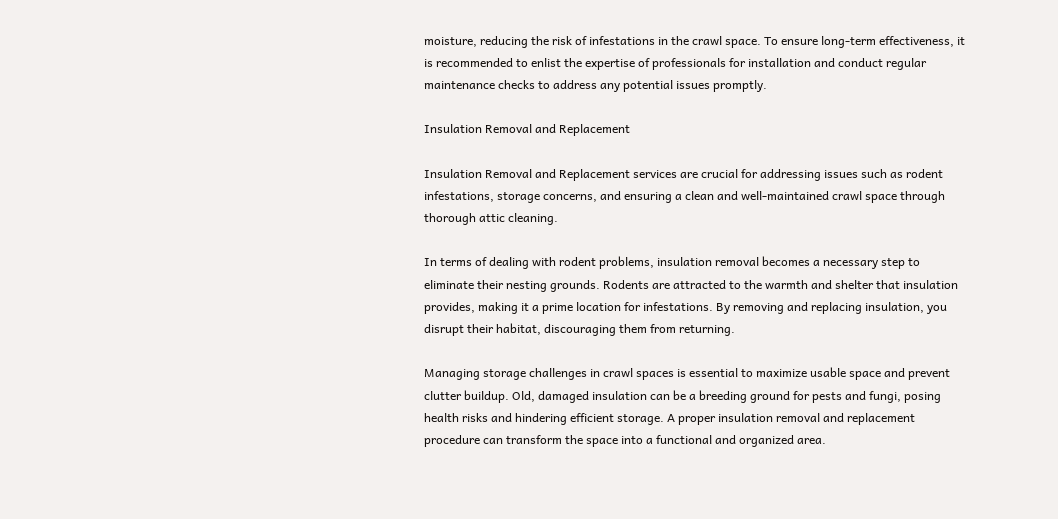moisture, reducing the risk of infestations in the crawl space. To ensure long-term effectiveness, it is recommended to enlist the expertise of professionals for installation and conduct regular maintenance checks to address any potential issues promptly.

Insulation Removal and Replacement

Insulation Removal and Replacement services are crucial for addressing issues such as rodent infestations, storage concerns, and ensuring a clean and well-maintained crawl space through thorough attic cleaning.

In terms of dealing with rodent problems, insulation removal becomes a necessary step to eliminate their nesting grounds. Rodents are attracted to the warmth and shelter that insulation provides, making it a prime location for infestations. By removing and replacing insulation, you disrupt their habitat, discouraging them from returning.

Managing storage challenges in crawl spaces is essential to maximize usable space and prevent clutter buildup. Old, damaged insulation can be a breeding ground for pests and fungi, posing health risks and hindering efficient storage. A proper insulation removal and replacement procedure can transform the space into a functional and organized area.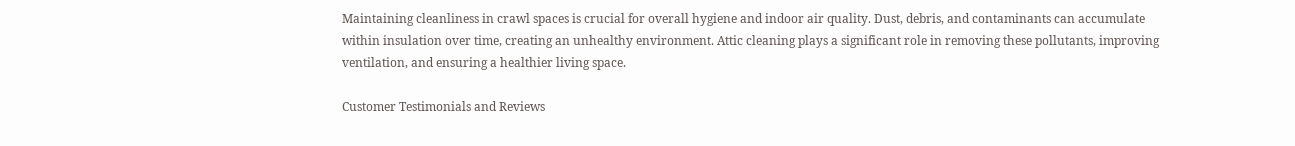Maintaining cleanliness in crawl spaces is crucial for overall hygiene and indoor air quality. Dust, debris, and contaminants can accumulate within insulation over time, creating an unhealthy environment. Attic cleaning plays a significant role in removing these pollutants, improving ventilation, and ensuring a healthier living space.

Customer Testimonials and Reviews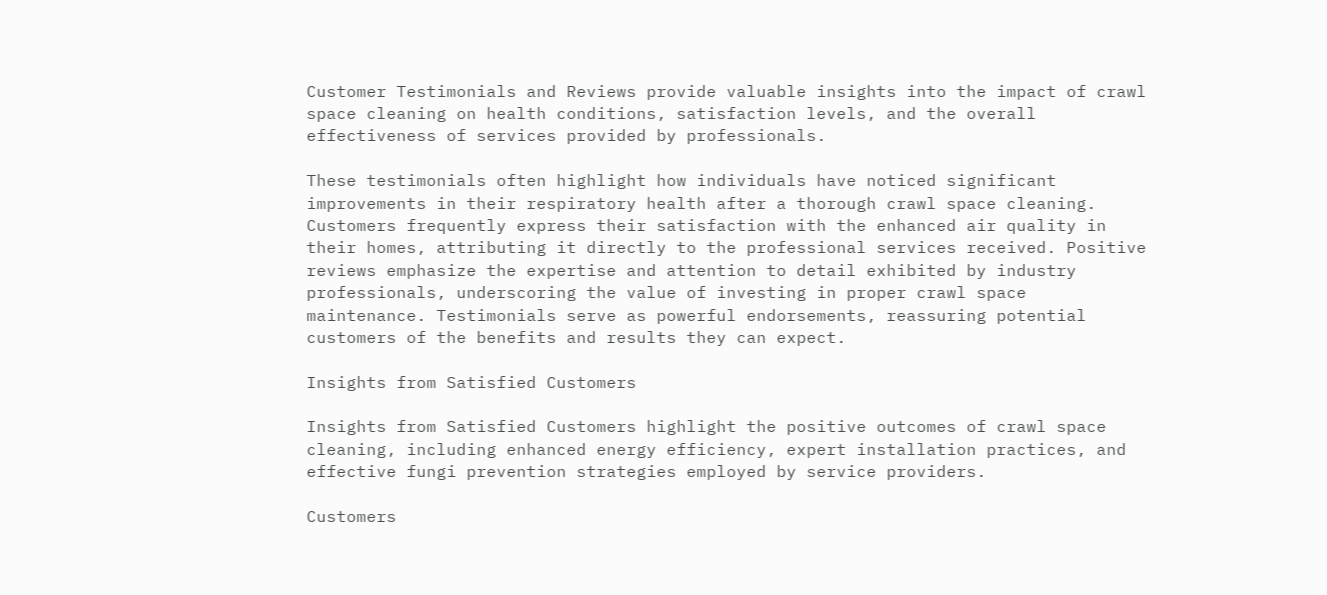Customer Testimonials and Reviews provide valuable insights into the impact of crawl space cleaning on health conditions, satisfaction levels, and the overall effectiveness of services provided by professionals.

These testimonials often highlight how individuals have noticed significant improvements in their respiratory health after a thorough crawl space cleaning. Customers frequently express their satisfaction with the enhanced air quality in their homes, attributing it directly to the professional services received. Positive reviews emphasize the expertise and attention to detail exhibited by industry professionals, underscoring the value of investing in proper crawl space maintenance. Testimonials serve as powerful endorsements, reassuring potential customers of the benefits and results they can expect.

Insights from Satisfied Customers

Insights from Satisfied Customers highlight the positive outcomes of crawl space cleaning, including enhanced energy efficiency, expert installation practices, and effective fungi prevention strategies employed by service providers.

Customers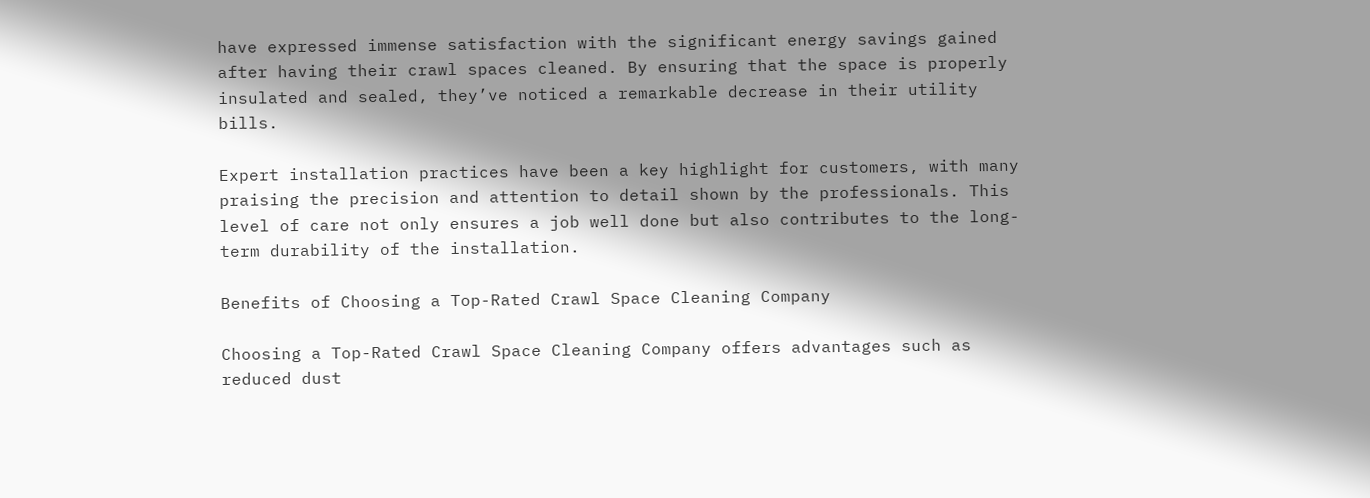have expressed immense satisfaction with the significant energy savings gained after having their crawl spaces cleaned. By ensuring that the space is properly insulated and sealed, they’ve noticed a remarkable decrease in their utility bills.

Expert installation practices have been a key highlight for customers, with many praising the precision and attention to detail shown by the professionals. This level of care not only ensures a job well done but also contributes to the long-term durability of the installation.

Benefits of Choosing a Top-Rated Crawl Space Cleaning Company

Choosing a Top-Rated Crawl Space Cleaning Company offers advantages such as reduced dust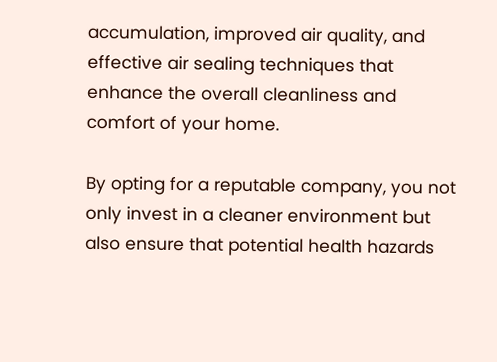accumulation, improved air quality, and effective air sealing techniques that enhance the overall cleanliness and comfort of your home.

By opting for a reputable company, you not only invest in a cleaner environment but also ensure that potential health hazards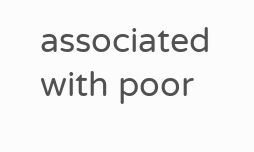associated with poor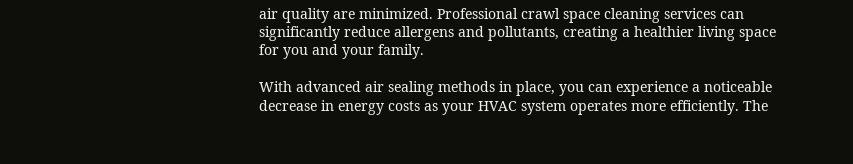air quality are minimized. Professional crawl space cleaning services can significantly reduce allergens and pollutants, creating a healthier living space for you and your family.

With advanced air sealing methods in place, you can experience a noticeable decrease in energy costs as your HVAC system operates more efficiently. The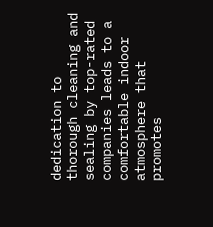dedication to thorough cleaning and sealing by top-rated companies leads to a comfortable indoor atmosphere that promotes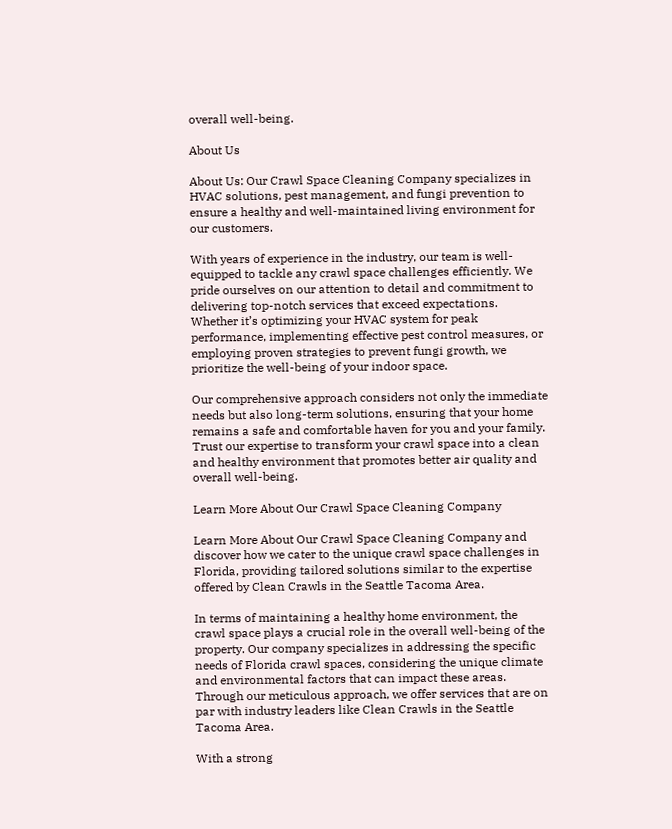overall well-being.

About Us

About Us: Our Crawl Space Cleaning Company specializes in HVAC solutions, pest management, and fungi prevention to ensure a healthy and well-maintained living environment for our customers.

With years of experience in the industry, our team is well-equipped to tackle any crawl space challenges efficiently. We pride ourselves on our attention to detail and commitment to delivering top-notch services that exceed expectations. Whether it’s optimizing your HVAC system for peak performance, implementing effective pest control measures, or employing proven strategies to prevent fungi growth, we prioritize the well-being of your indoor space.

Our comprehensive approach considers not only the immediate needs but also long-term solutions, ensuring that your home remains a safe and comfortable haven for you and your family. Trust our expertise to transform your crawl space into a clean and healthy environment that promotes better air quality and overall well-being.

Learn More About Our Crawl Space Cleaning Company

Learn More About Our Crawl Space Cleaning Company and discover how we cater to the unique crawl space challenges in Florida, providing tailored solutions similar to the expertise offered by Clean Crawls in the Seattle Tacoma Area.

In terms of maintaining a healthy home environment, the crawl space plays a crucial role in the overall well-being of the property. Our company specializes in addressing the specific needs of Florida crawl spaces, considering the unique climate and environmental factors that can impact these areas. Through our meticulous approach, we offer services that are on par with industry leaders like Clean Crawls in the Seattle Tacoma Area.

With a strong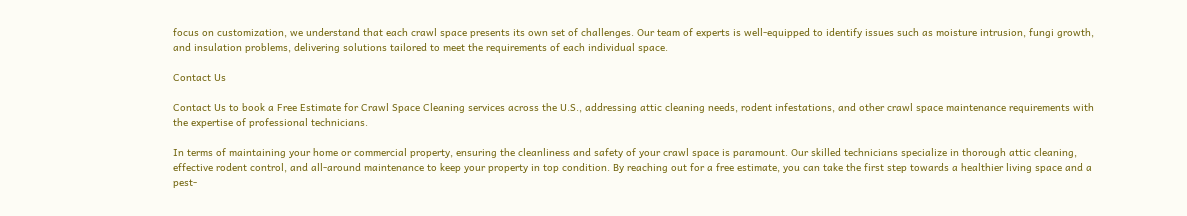focus on customization, we understand that each crawl space presents its own set of challenges. Our team of experts is well-equipped to identify issues such as moisture intrusion, fungi growth, and insulation problems, delivering solutions tailored to meet the requirements of each individual space.

Contact Us

Contact Us to book a Free Estimate for Crawl Space Cleaning services across the U.S., addressing attic cleaning needs, rodent infestations, and other crawl space maintenance requirements with the expertise of professional technicians.

In terms of maintaining your home or commercial property, ensuring the cleanliness and safety of your crawl space is paramount. Our skilled technicians specialize in thorough attic cleaning, effective rodent control, and all-around maintenance to keep your property in top condition. By reaching out for a free estimate, you can take the first step towards a healthier living space and a pest-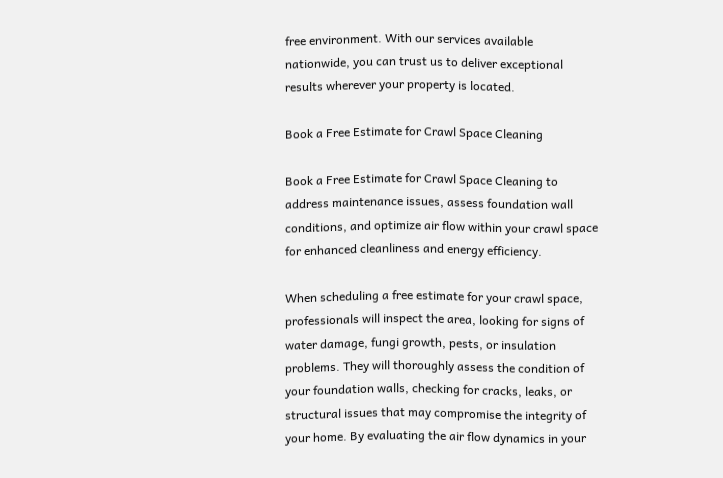free environment. With our services available nationwide, you can trust us to deliver exceptional results wherever your property is located.

Book a Free Estimate for Crawl Space Cleaning

Book a Free Estimate for Crawl Space Cleaning to address maintenance issues, assess foundation wall conditions, and optimize air flow within your crawl space for enhanced cleanliness and energy efficiency.

When scheduling a free estimate for your crawl space, professionals will inspect the area, looking for signs of water damage, fungi growth, pests, or insulation problems. They will thoroughly assess the condition of your foundation walls, checking for cracks, leaks, or structural issues that may compromise the integrity of your home. By evaluating the air flow dynamics in your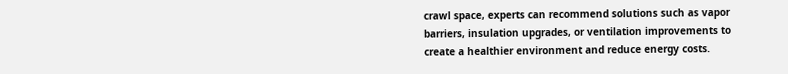crawl space, experts can recommend solutions such as vapor barriers, insulation upgrades, or ventilation improvements to create a healthier environment and reduce energy costs.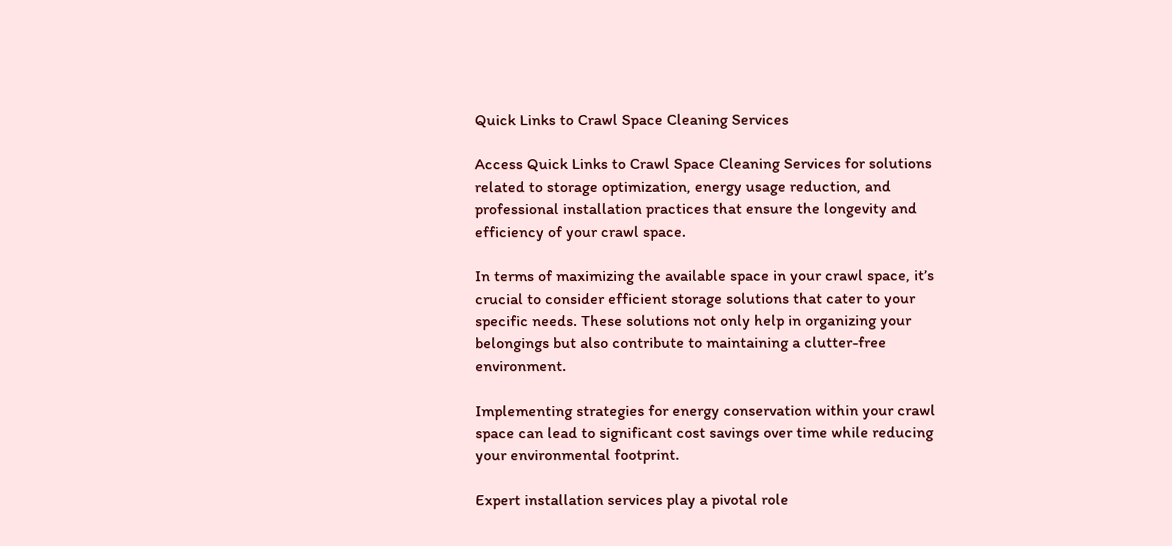Quick Links to Crawl Space Cleaning Services

Access Quick Links to Crawl Space Cleaning Services for solutions related to storage optimization, energy usage reduction, and professional installation practices that ensure the longevity and efficiency of your crawl space.

In terms of maximizing the available space in your crawl space, it’s crucial to consider efficient storage solutions that cater to your specific needs. These solutions not only help in organizing your belongings but also contribute to maintaining a clutter-free environment.

Implementing strategies for energy conservation within your crawl space can lead to significant cost savings over time while reducing your environmental footprint.

Expert installation services play a pivotal role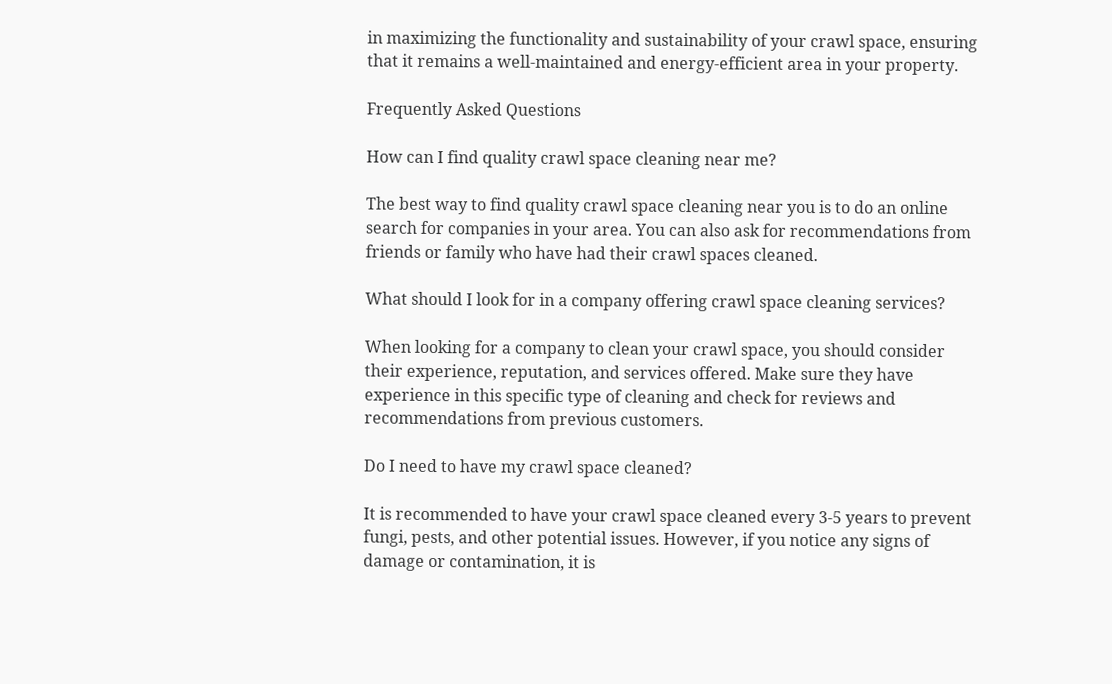in maximizing the functionality and sustainability of your crawl space, ensuring that it remains a well-maintained and energy-efficient area in your property.

Frequently Asked Questions

How can I find quality crawl space cleaning near me?

The best way to find quality crawl space cleaning near you is to do an online search for companies in your area. You can also ask for recommendations from friends or family who have had their crawl spaces cleaned.

What should I look for in a company offering crawl space cleaning services?

When looking for a company to clean your crawl space, you should consider their experience, reputation, and services offered. Make sure they have experience in this specific type of cleaning and check for reviews and recommendations from previous customers.

Do I need to have my crawl space cleaned?

It is recommended to have your crawl space cleaned every 3-5 years to prevent fungi, pests, and other potential issues. However, if you notice any signs of damage or contamination, it is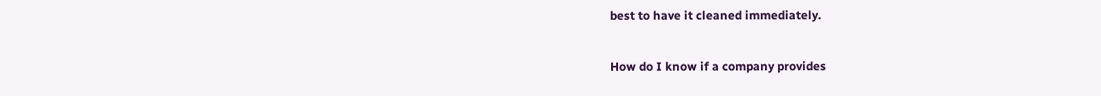best to have it cleaned immediately.

How do I know if a company provides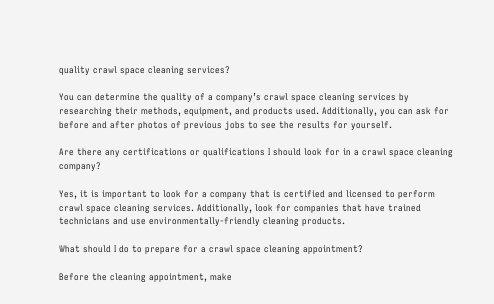quality crawl space cleaning services?

You can determine the quality of a company’s crawl space cleaning services by researching their methods, equipment, and products used. Additionally, you can ask for before and after photos of previous jobs to see the results for yourself.

Are there any certifications or qualifications I should look for in a crawl space cleaning company?

Yes, it is important to look for a company that is certified and licensed to perform crawl space cleaning services. Additionally, look for companies that have trained technicians and use environmentally-friendly cleaning products.

What should I do to prepare for a crawl space cleaning appointment?

Before the cleaning appointment, make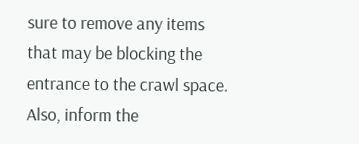sure to remove any items that may be blocking the entrance to the crawl space. Also, inform the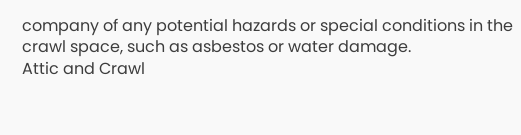company of any potential hazards or special conditions in the crawl space, such as asbestos or water damage.
Attic and Crawl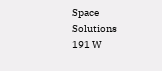Space Solutions
191 W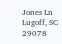Jones Ln
Lugoff, SC 29078